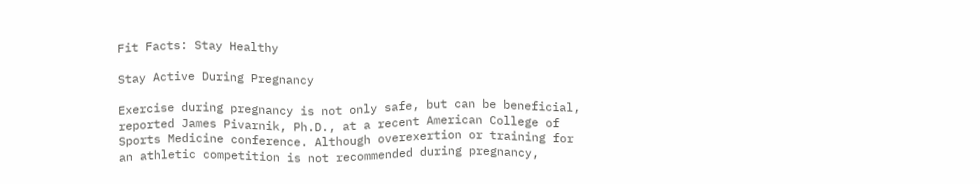Fit Facts: Stay Healthy

Stay Active During Pregnancy

Exercise during pregnancy is not only safe, but can be beneficial, reported James Pivarnik, Ph.D., at a recent American College of Sports Medicine conference. Although overexertion or training for an athletic competition is not recommended during pregnancy,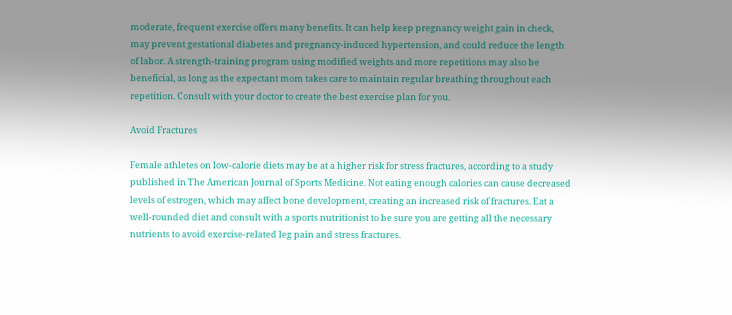moderate, frequent exercise offers many benefits. It can help keep pregnancy weight gain in check, may prevent gestational diabetes and pregnancy-induced hypertension, and could reduce the length of labor. A strength-training program using modified weights and more repetitions may also be beneficial, as long as the expectant mom takes care to maintain regular breathing throughout each repetition. Consult with your doctor to create the best exercise plan for you.

Avoid Fractures

Female athletes on low-calorie diets may be at a higher risk for stress fractures, according to a study published in The American Journal of Sports Medicine. Not eating enough calories can cause decreased levels of estrogen, which may affect bone development, creating an increased risk of fractures. Eat a well-rounded diet and consult with a sports nutritionist to be sure you are getting all the necessary nutrients to avoid exercise-related leg pain and stress fractures.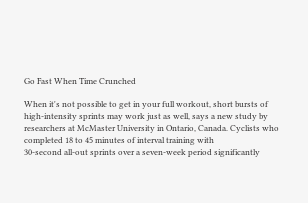Go Fast When Time Crunched

When it's not possible to get in your full workout, short bursts of high-intensity sprints may work just as well, says a new study by researchers at McMaster University in Ontario, Canada. Cyclists who completed 18 to 45 minutes of interval training with
30-second all-out sprints over a seven-week period significantly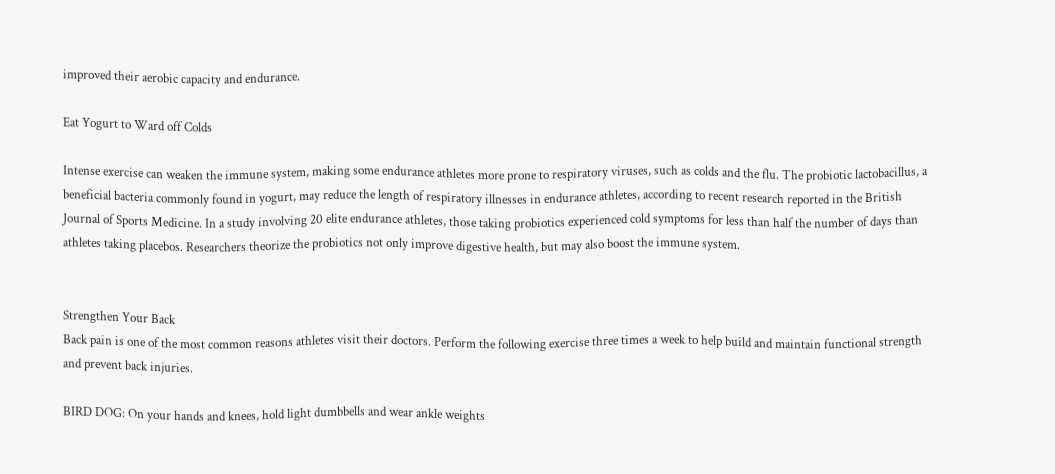improved their aerobic capacity and endurance.

Eat Yogurt to Ward off Colds

Intense exercise can weaken the immune system, making some endurance athletes more prone to respiratory viruses, such as colds and the flu. The probiotic lactobacillus, a beneficial bacteria commonly found in yogurt, may reduce the length of respiratory illnesses in endurance athletes, according to recent research reported in the British Journal of Sports Medicine. In a study involving 20 elite endurance athletes, those taking probiotics experienced cold symptoms for less than half the number of days than athletes taking placebos. Researchers theorize the probiotics not only improve digestive health, but may also boost the immune system.


Strengthen Your Back
Back pain is one of the most common reasons athletes visit their doctors. Perform the following exercise three times a week to help build and maintain functional strength and prevent back injuries.

BIRD DOG: On your hands and knees, hold light dumbbells and wear ankle weights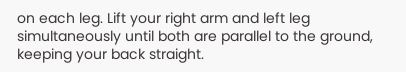on each leg. Lift your right arm and left leg simultaneously until both are parallel to the ground, keeping your back straight.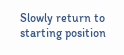Slowly return to starting position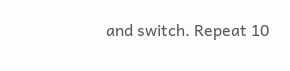and switch. Repeat 10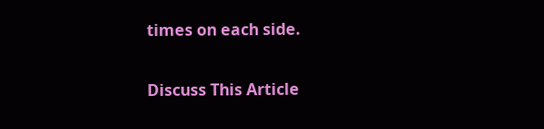times on each side.

Discuss This Article